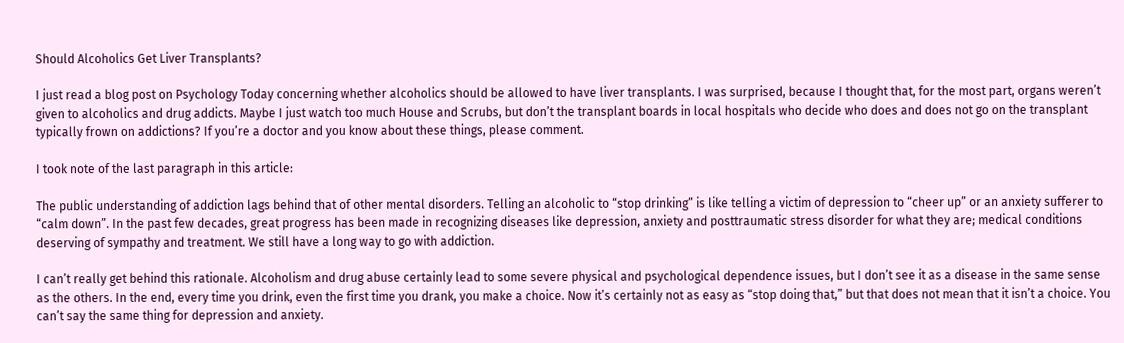Should Alcoholics Get Liver Transplants?

I just read a blog post on Psychology Today concerning whether alcoholics should be allowed to have liver transplants. I was surprised, because I thought that, for the most part, organs weren’t given to alcoholics and drug addicts. Maybe I just watch too much House and Scrubs, but don’t the transplant boards in local hospitals who decide who does and does not go on the transplant typically frown on addictions? If you’re a doctor and you know about these things, please comment.

I took note of the last paragraph in this article:

The public understanding of addiction lags behind that of other mental disorders. Telling an alcoholic to “stop drinking” is like telling a victim of depression to “cheer up” or an anxiety sufferer to “calm down”. In the past few decades, great progress has been made in recognizing diseases like depression, anxiety and posttraumatic stress disorder for what they are; medical conditions deserving of sympathy and treatment. We still have a long way to go with addiction.

I can’t really get behind this rationale. Alcoholism and drug abuse certainly lead to some severe physical and psychological dependence issues, but I don’t see it as a disease in the same sense as the others. In the end, every time you drink, even the first time you drank, you make a choice. Now it’s certainly not as easy as “stop doing that,” but that does not mean that it isn’t a choice. You can’t say the same thing for depression and anxiety.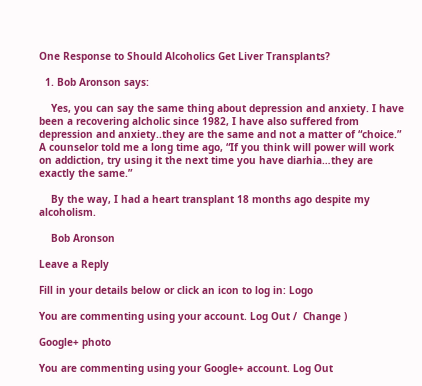One Response to Should Alcoholics Get Liver Transplants?

  1. Bob Aronson says:

    Yes, you can say the same thing about depression and anxiety. I have been a recovering alcholic since 1982, I have also suffered from depression and anxiety..they are the same and not a matter of “choice.” A counselor told me a long time ago, “If you think will power will work on addiction, try using it the next time you have diarhia…they are exactly the same.”

    By the way, I had a heart transplant 18 months ago despite my alcoholism.

    Bob Aronson

Leave a Reply

Fill in your details below or click an icon to log in: Logo

You are commenting using your account. Log Out /  Change )

Google+ photo

You are commenting using your Google+ account. Log Out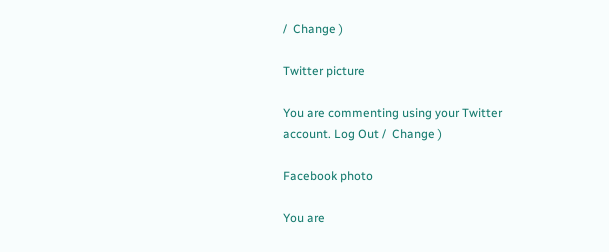/  Change )

Twitter picture

You are commenting using your Twitter account. Log Out /  Change )

Facebook photo

You are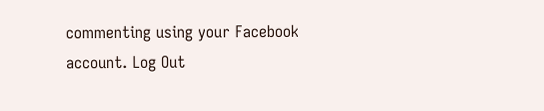commenting using your Facebook account. Log Out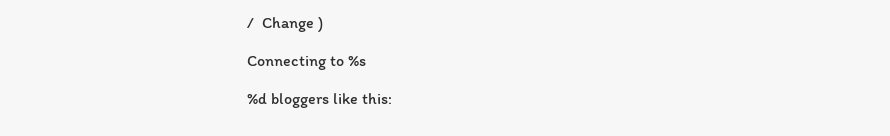/  Change )

Connecting to %s

%d bloggers like this: